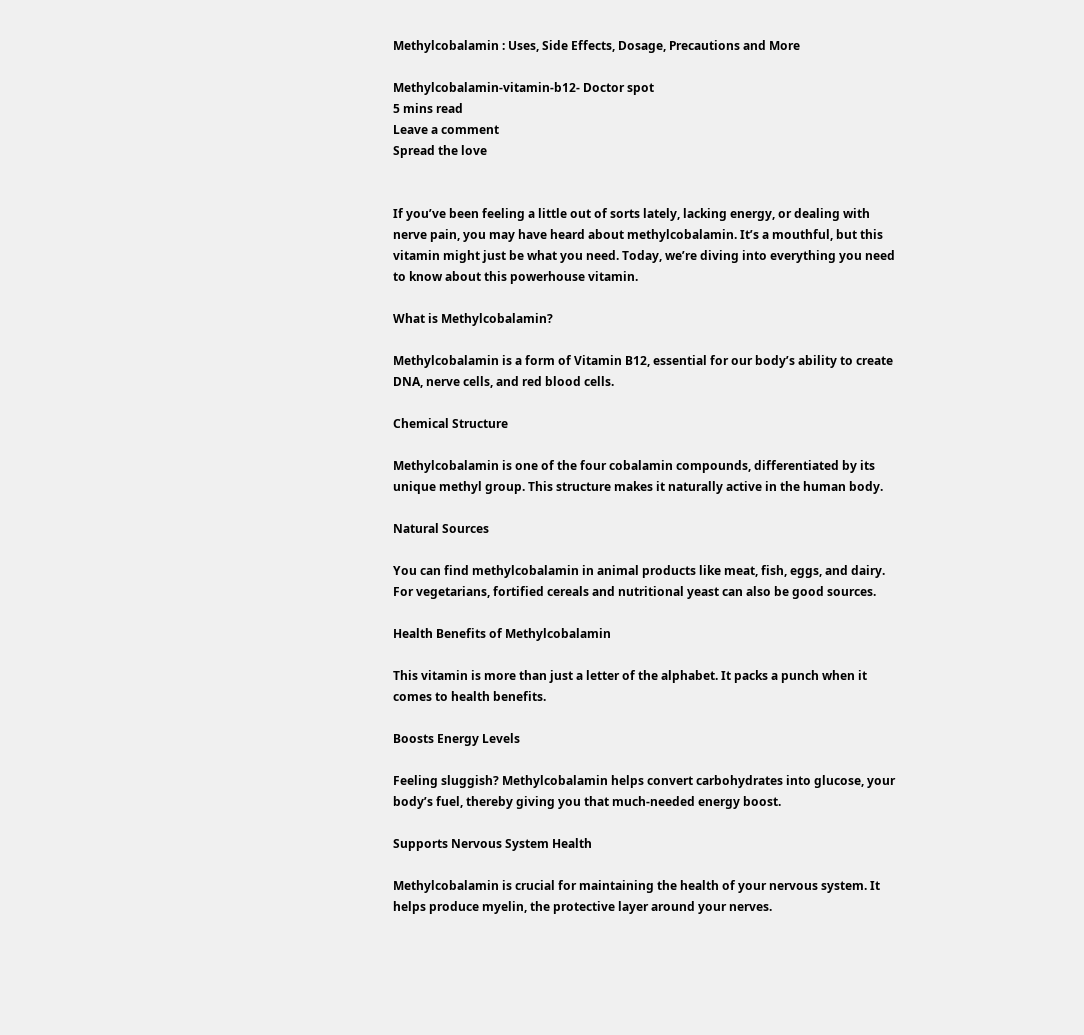Methylcobalamin : Uses, Side Effects, Dosage, Precautions and More

Methylcobalamin-vitamin-b12- Doctor spot
5 mins read
Leave a comment
Spread the love


If you’ve been feeling a little out of sorts lately, lacking energy, or dealing with nerve pain, you may have heard about methylcobalamin. It’s a mouthful, but this vitamin might just be what you need. Today, we’re diving into everything you need to know about this powerhouse vitamin.

What is Methylcobalamin?

Methylcobalamin is a form of Vitamin B12, essential for our body’s ability to create DNA, nerve cells, and red blood cells.

Chemical Structure

Methylcobalamin is one of the four cobalamin compounds, differentiated by its unique methyl group. This structure makes it naturally active in the human body.

Natural Sources

You can find methylcobalamin in animal products like meat, fish, eggs, and dairy. For vegetarians, fortified cereals and nutritional yeast can also be good sources.

Health Benefits of Methylcobalamin

This vitamin is more than just a letter of the alphabet. It packs a punch when it comes to health benefits.

Boosts Energy Levels

Feeling sluggish? Methylcobalamin helps convert carbohydrates into glucose, your body’s fuel, thereby giving you that much-needed energy boost.

Supports Nervous System Health

Methylcobalamin is crucial for maintaining the health of your nervous system. It helps produce myelin, the protective layer around your nerves.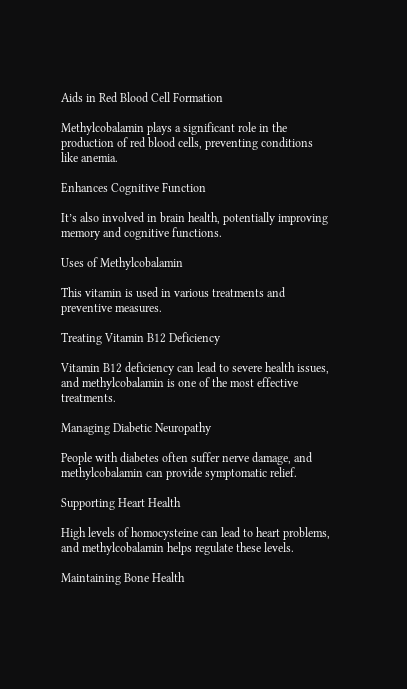Aids in Red Blood Cell Formation

Methylcobalamin plays a significant role in the production of red blood cells, preventing conditions like anemia.

Enhances Cognitive Function

It’s also involved in brain health, potentially improving memory and cognitive functions.

Uses of Methylcobalamin

This vitamin is used in various treatments and preventive measures.

Treating Vitamin B12 Deficiency

Vitamin B12 deficiency can lead to severe health issues, and methylcobalamin is one of the most effective treatments.

Managing Diabetic Neuropathy

People with diabetes often suffer nerve damage, and methylcobalamin can provide symptomatic relief.

Supporting Heart Health

High levels of homocysteine can lead to heart problems, and methylcobalamin helps regulate these levels.

Maintaining Bone Health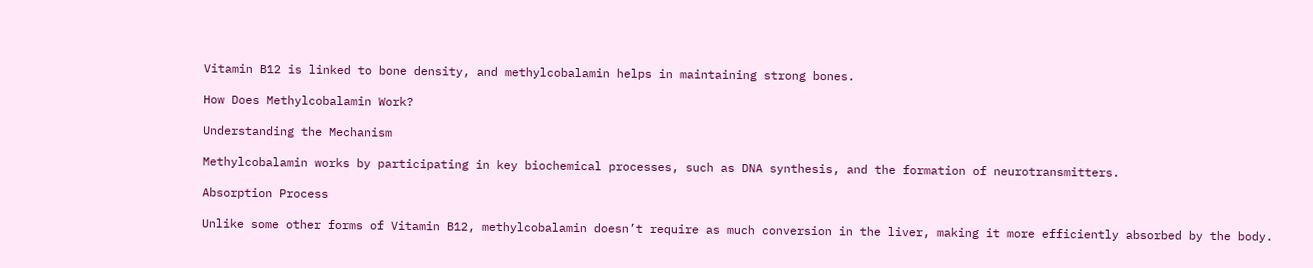Vitamin B12 is linked to bone density, and methylcobalamin helps in maintaining strong bones.

How Does Methylcobalamin Work?

Understanding the Mechanism

Methylcobalamin works by participating in key biochemical processes, such as DNA synthesis, and the formation of neurotransmitters.

Absorption Process

Unlike some other forms of Vitamin B12, methylcobalamin doesn’t require as much conversion in the liver, making it more efficiently absorbed by the body.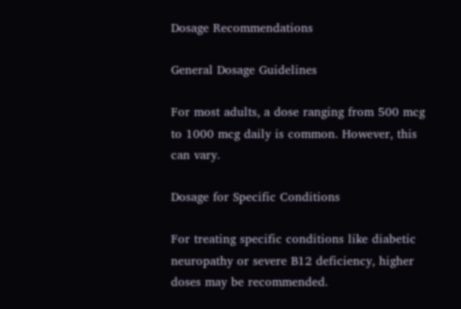Dosage Recommendations

General Dosage Guidelines

For most adults, a dose ranging from 500 mcg to 1000 mcg daily is common. However, this can vary.

Dosage for Specific Conditions

For treating specific conditions like diabetic neuropathy or severe B12 deficiency, higher doses may be recommended.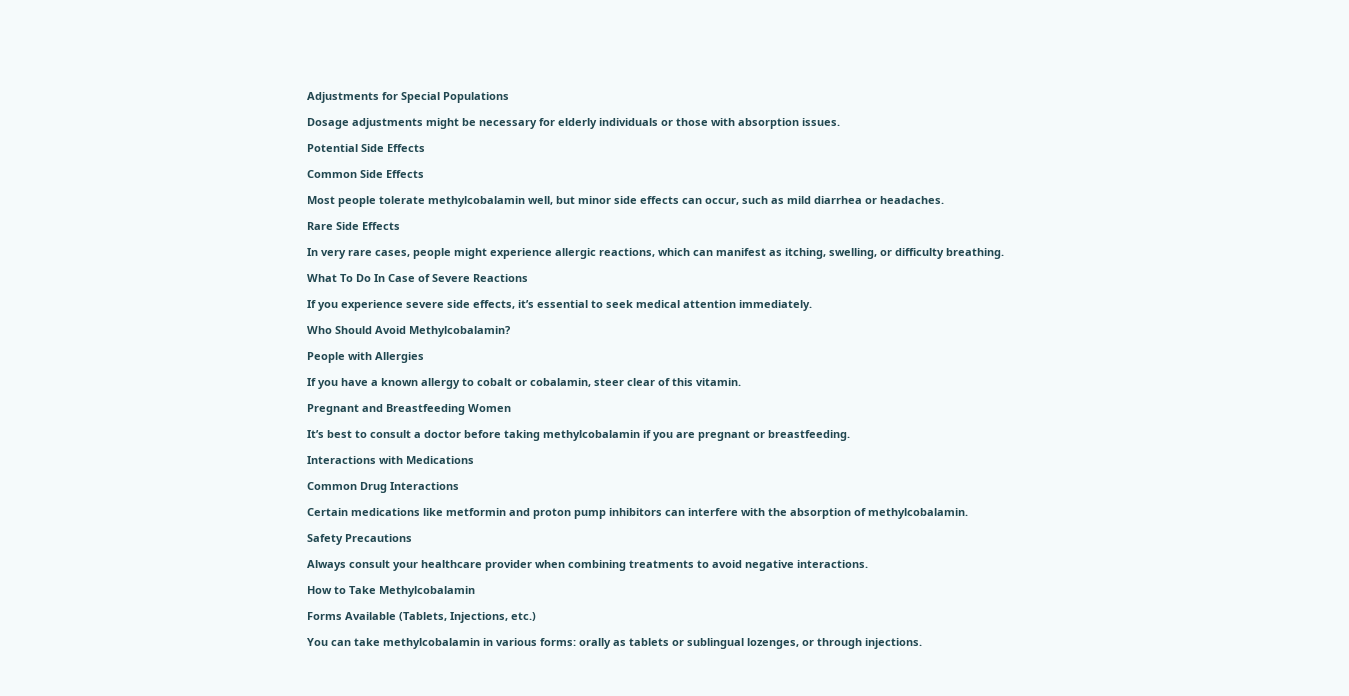Adjustments for Special Populations

Dosage adjustments might be necessary for elderly individuals or those with absorption issues.

Potential Side Effects

Common Side Effects

Most people tolerate methylcobalamin well, but minor side effects can occur, such as mild diarrhea or headaches.

Rare Side Effects

In very rare cases, people might experience allergic reactions, which can manifest as itching, swelling, or difficulty breathing.

What To Do In Case of Severe Reactions

If you experience severe side effects, it’s essential to seek medical attention immediately.

Who Should Avoid Methylcobalamin?

People with Allergies

If you have a known allergy to cobalt or cobalamin, steer clear of this vitamin.

Pregnant and Breastfeeding Women

It’s best to consult a doctor before taking methylcobalamin if you are pregnant or breastfeeding.

Interactions with Medications

Common Drug Interactions

Certain medications like metformin and proton pump inhibitors can interfere with the absorption of methylcobalamin.

Safety Precautions

Always consult your healthcare provider when combining treatments to avoid negative interactions.

How to Take Methylcobalamin

Forms Available (Tablets, Injections, etc.)

You can take methylcobalamin in various forms: orally as tablets or sublingual lozenges, or through injections.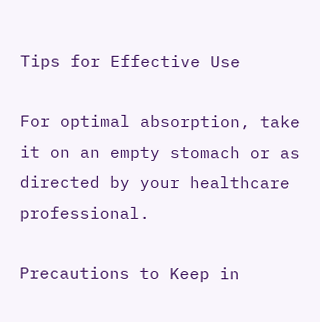Tips for Effective Use

For optimal absorption, take it on an empty stomach or as directed by your healthcare professional.

Precautions to Keep in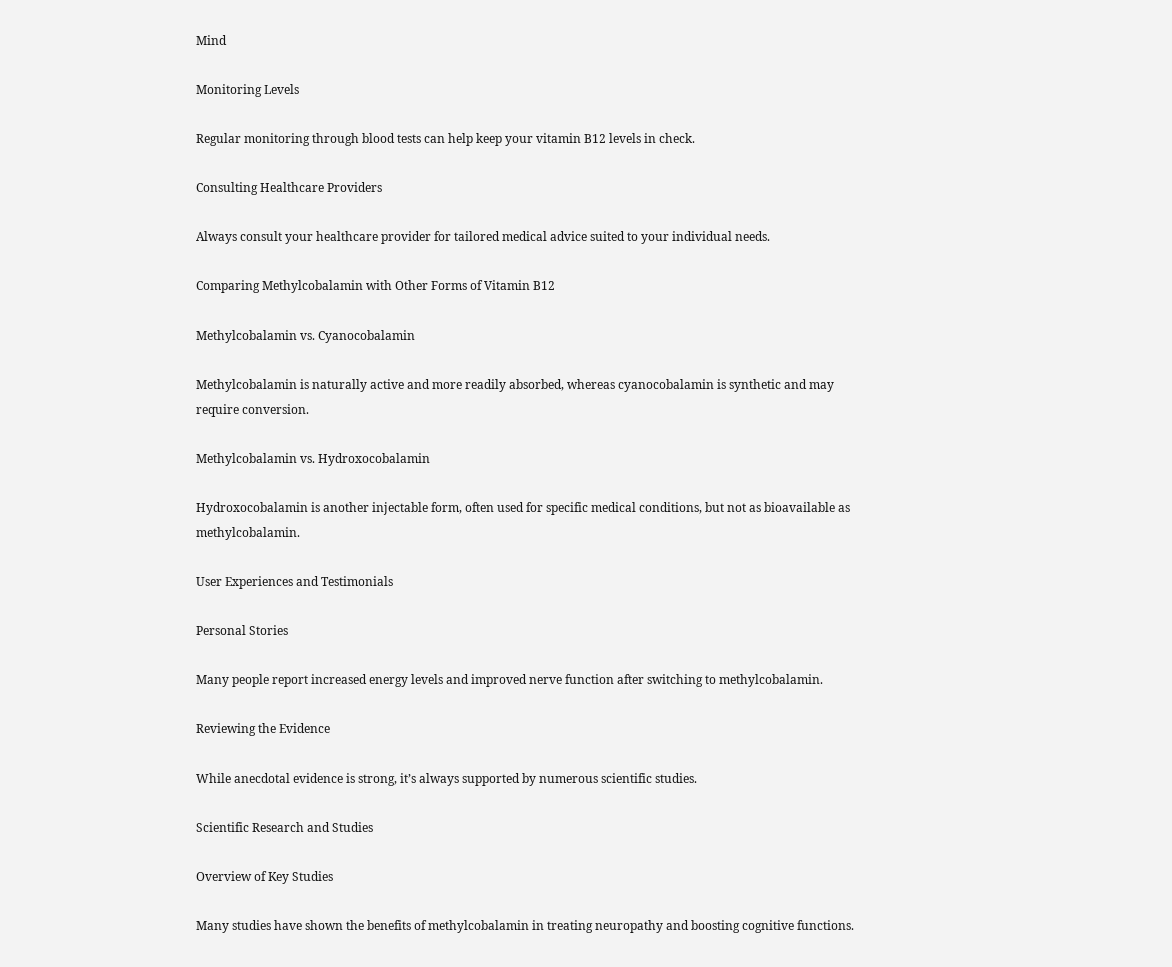Mind

Monitoring Levels

Regular monitoring through blood tests can help keep your vitamin B12 levels in check.

Consulting Healthcare Providers

Always consult your healthcare provider for tailored medical advice suited to your individual needs.

Comparing Methylcobalamin with Other Forms of Vitamin B12

Methylcobalamin vs. Cyanocobalamin

Methylcobalamin is naturally active and more readily absorbed, whereas cyanocobalamin is synthetic and may require conversion.

Methylcobalamin vs. Hydroxocobalamin

Hydroxocobalamin is another injectable form, often used for specific medical conditions, but not as bioavailable as methylcobalamin.

User Experiences and Testimonials

Personal Stories

Many people report increased energy levels and improved nerve function after switching to methylcobalamin.

Reviewing the Evidence

While anecdotal evidence is strong, it’s always supported by numerous scientific studies.

Scientific Research and Studies

Overview of Key Studies

Many studies have shown the benefits of methylcobalamin in treating neuropathy and boosting cognitive functions.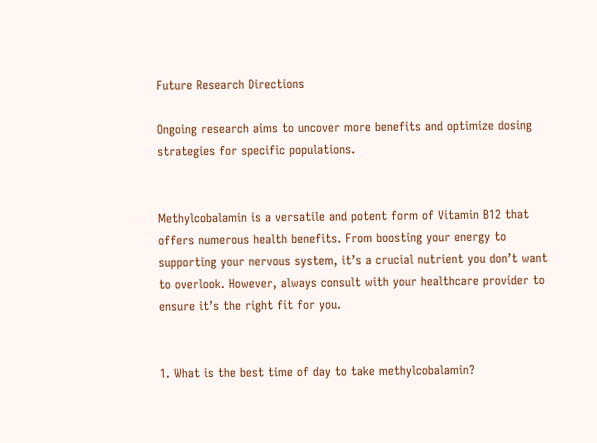Future Research Directions

Ongoing research aims to uncover more benefits and optimize dosing strategies for specific populations.


Methylcobalamin is a versatile and potent form of Vitamin B12 that offers numerous health benefits. From boosting your energy to supporting your nervous system, it’s a crucial nutrient you don’t want to overlook. However, always consult with your healthcare provider to ensure it’s the right fit for you.


1. What is the best time of day to take methylcobalamin?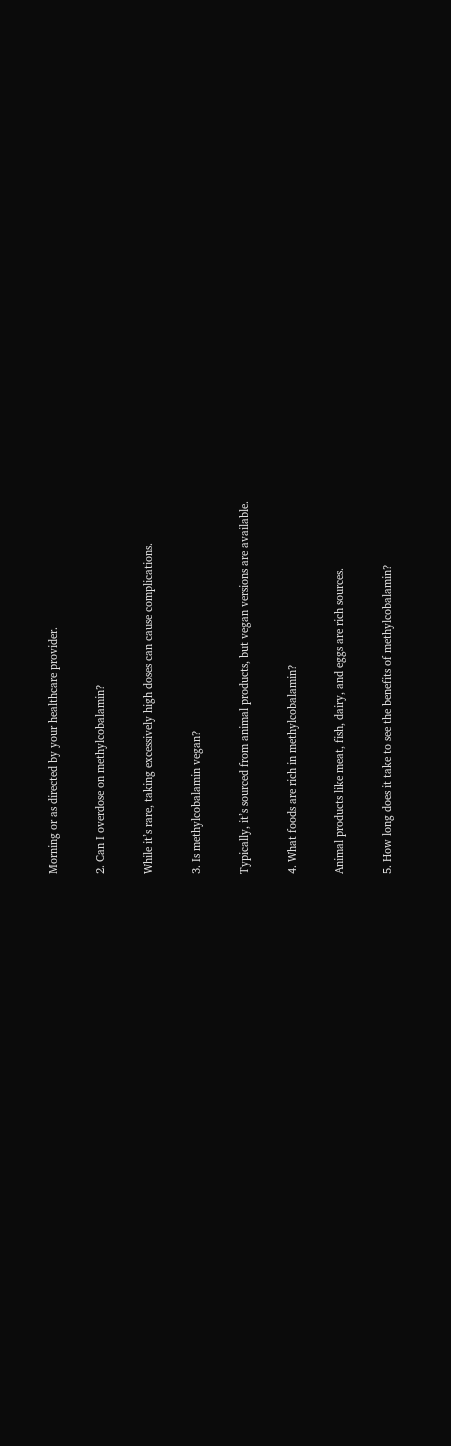Morning or as directed by your healthcare provider.

2. Can I overdose on methylcobalamin?

While it’s rare, taking excessively high doses can cause complications.

3. Is methylcobalamin vegan?

Typically, it’s sourced from animal products, but vegan versions are available.

4. What foods are rich in methylcobalamin?

Animal products like meat, fish, dairy, and eggs are rich sources.

5. How long does it take to see the benefits of methylcobalamin?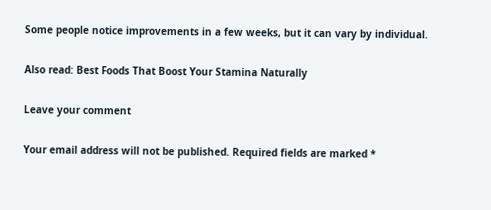Some people notice improvements in a few weeks, but it can vary by individual.

Also read: Best Foods That Boost Your Stamina Naturally

Leave your comment

Your email address will not be published. Required fields are marked *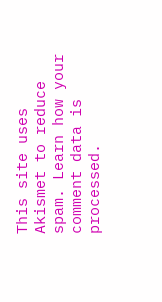This site uses Akismet to reduce spam. Learn how your comment data is processed.